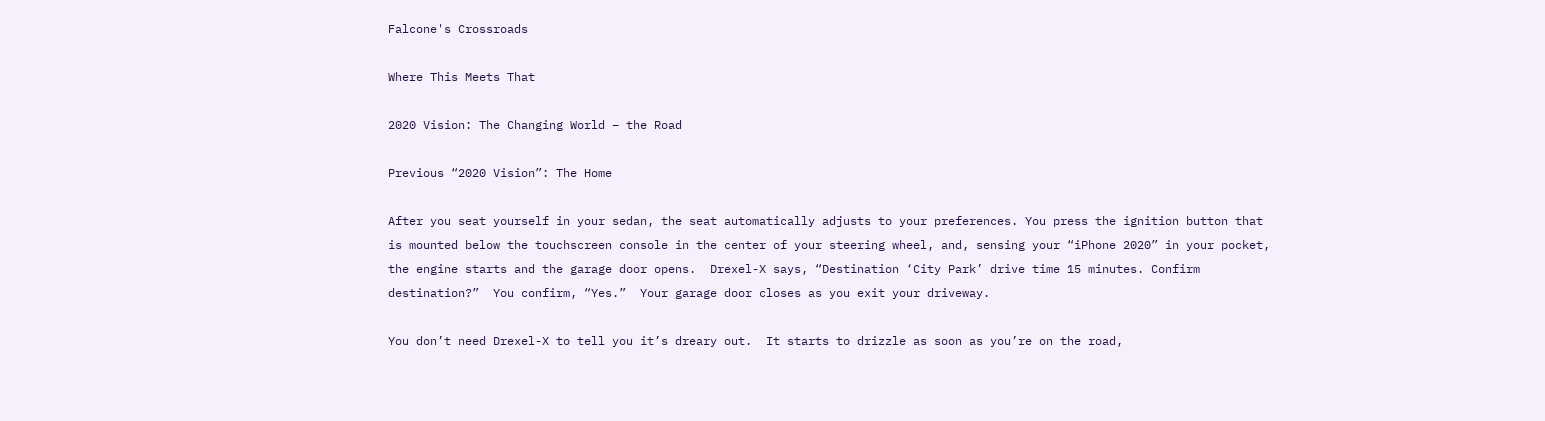Falcone's Crossroads

Where This Meets That

2020 Vision: The Changing World – the Road

Previous “2020 Vision”: The Home

After you seat yourself in your sedan, the seat automatically adjusts to your preferences. You press the ignition button that is mounted below the touchscreen console in the center of your steering wheel, and, sensing your “iPhone 2020” in your pocket, the engine starts and the garage door opens.  Drexel-X says, “Destination ‘City Park’ drive time 15 minutes. Confirm destination?”  You confirm, “Yes.”  Your garage door closes as you exit your driveway.

You don’t need Drexel-X to tell you it’s dreary out.  It starts to drizzle as soon as you’re on the road,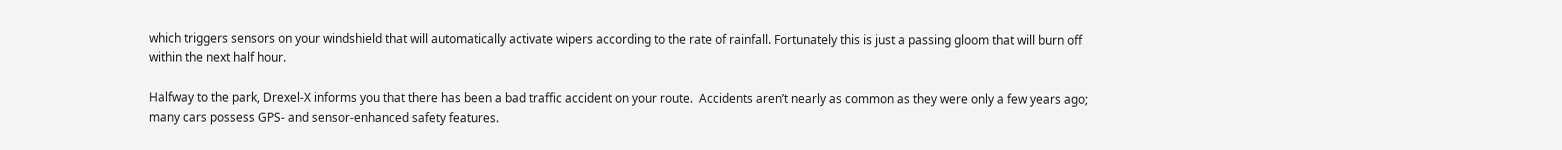which triggers sensors on your windshield that will automatically activate wipers according to the rate of rainfall. Fortunately this is just a passing gloom that will burn off within the next half hour.

Halfway to the park, Drexel-X informs you that there has been a bad traffic accident on your route.  Accidents aren’t nearly as common as they were only a few years ago; many cars possess GPS- and sensor-enhanced safety features.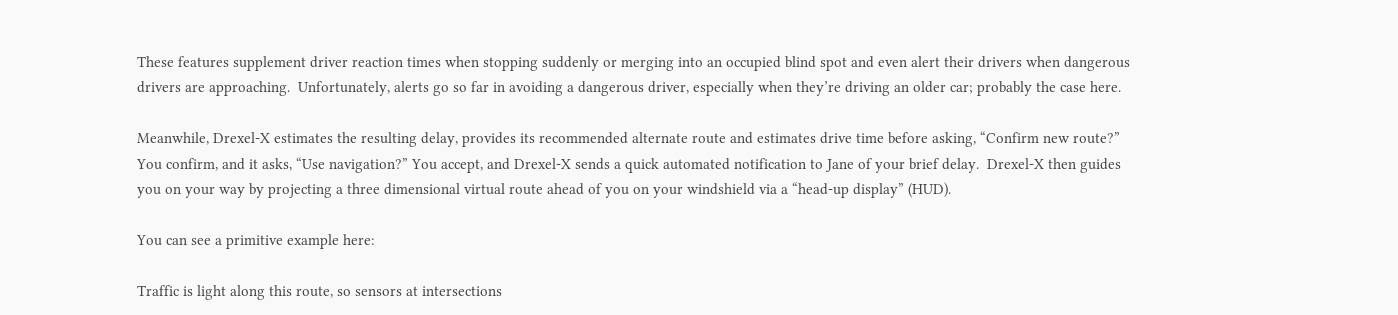These features supplement driver reaction times when stopping suddenly or merging into an occupied blind spot and even alert their drivers when dangerous drivers are approaching.  Unfortunately, alerts go so far in avoiding a dangerous driver, especially when they’re driving an older car; probably the case here.

Meanwhile, Drexel-X estimates the resulting delay, provides its recommended alternate route and estimates drive time before asking, “Confirm new route?”  You confirm, and it asks, “Use navigation?” You accept, and Drexel-X sends a quick automated notification to Jane of your brief delay.  Drexel-X then guides you on your way by projecting a three dimensional virtual route ahead of you on your windshield via a “head-up display” (HUD).

You can see a primitive example here:

Traffic is light along this route, so sensors at intersections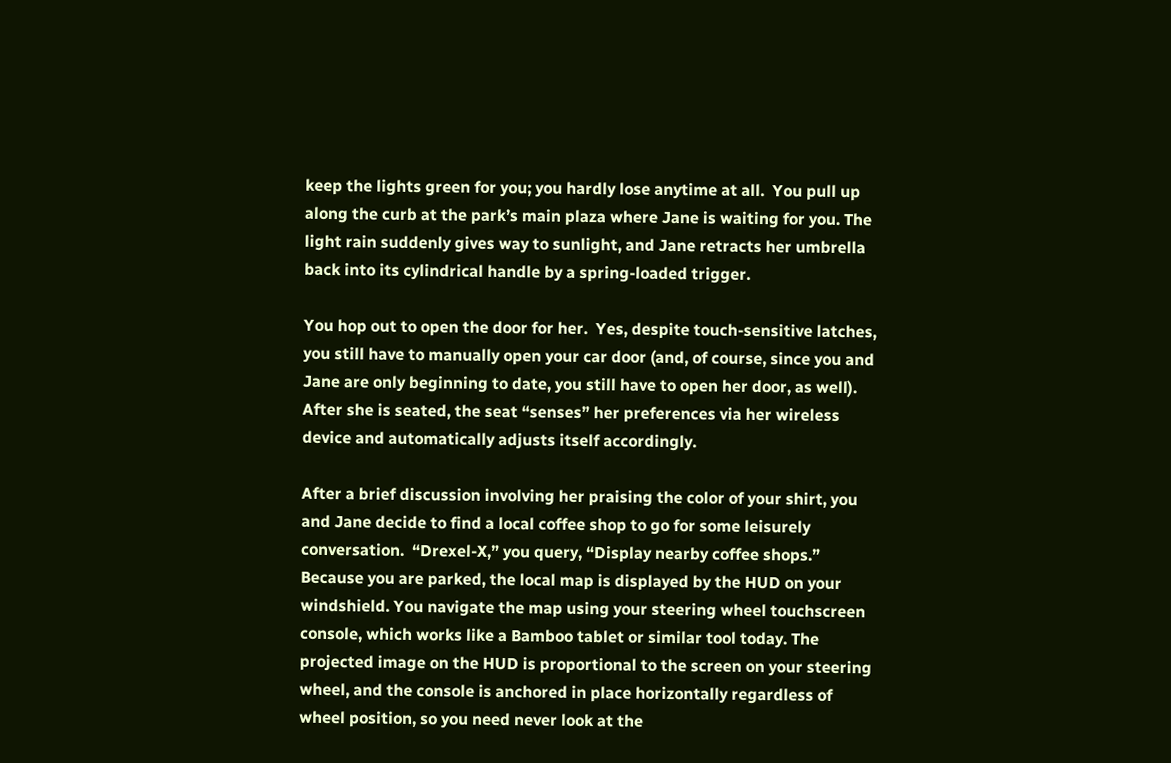keep the lights green for you; you hardly lose anytime at all.  You pull up along the curb at the park’s main plaza where Jane is waiting for you. The light rain suddenly gives way to sunlight, and Jane retracts her umbrella back into its cylindrical handle by a spring-loaded trigger.

You hop out to open the door for her.  Yes, despite touch-sensitive latches, you still have to manually open your car door (and, of course, since you and Jane are only beginning to date, you still have to open her door, as well).  After she is seated, the seat “senses” her preferences via her wireless device and automatically adjusts itself accordingly.

After a brief discussion involving her praising the color of your shirt, you and Jane decide to find a local coffee shop to go for some leisurely conversation.  “Drexel-X,” you query, “Display nearby coffee shops.”  Because you are parked, the local map is displayed by the HUD on your windshield. You navigate the map using your steering wheel touchscreen console, which works like a Bamboo tablet or similar tool today. The projected image on the HUD is proportional to the screen on your steering wheel, and the console is anchored in place horizontally regardless of wheel position, so you need never look at the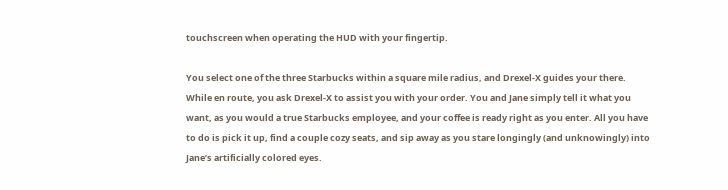touchscreen when operating the HUD with your fingertip.

You select one of the three Starbucks within a square mile radius, and Drexel-X guides your there.  While en route, you ask Drexel-X to assist you with your order. You and Jane simply tell it what you want, as you would a true Starbucks employee, and your coffee is ready right as you enter. All you have to do is pick it up, find a couple cozy seats, and sip away as you stare longingly (and unknowingly) into Jane’s artificially colored eyes.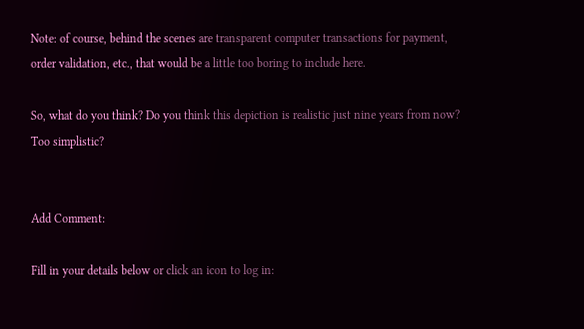Note: of course, behind the scenes are transparent computer transactions for payment, order validation, etc., that would be a little too boring to include here.

So, what do you think? Do you think this depiction is realistic just nine years from now? Too simplistic?


Add Comment:

Fill in your details below or click an icon to log in: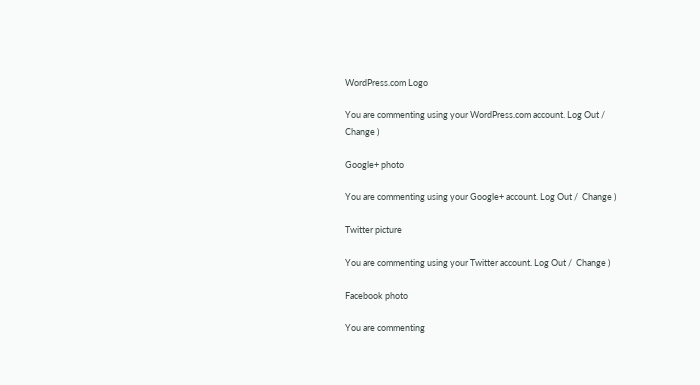WordPress.com Logo

You are commenting using your WordPress.com account. Log Out /  Change )

Google+ photo

You are commenting using your Google+ account. Log Out /  Change )

Twitter picture

You are commenting using your Twitter account. Log Out /  Change )

Facebook photo

You are commenting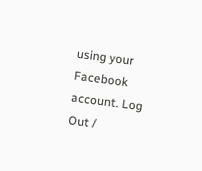using your Facebook account. Log Out /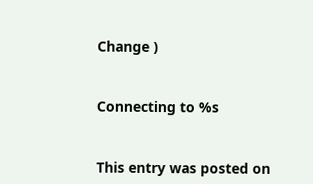Change )


Connecting to %s


This entry was posted on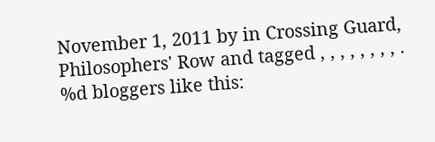November 1, 2011 by in Crossing Guard, Philosophers' Row and tagged , , , , , , , , .
%d bloggers like this: